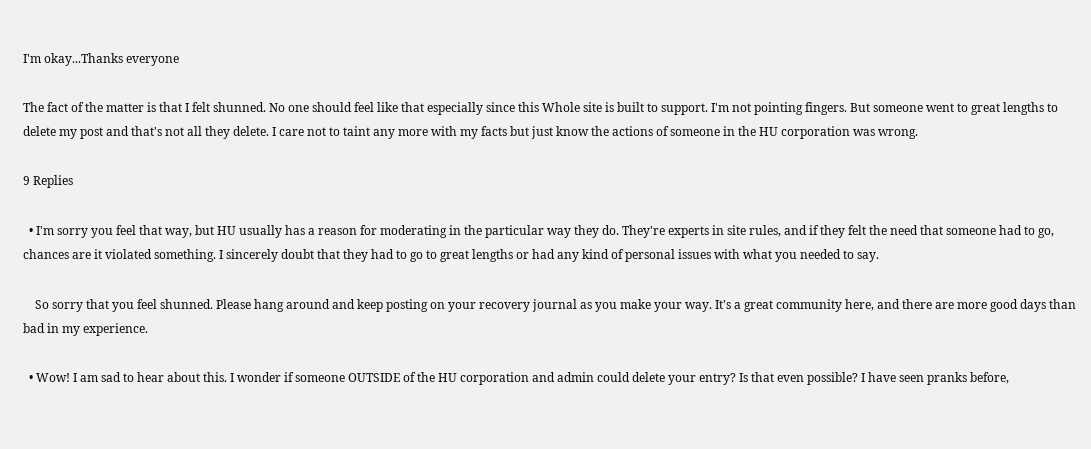I'm okay...Thanks everyone

The fact of the matter is that I felt shunned. No one should feel like that especially since this Whole site is built to support. I'm not pointing fingers. But someone went to great lengths to delete my post and that's not all they delete. I care not to taint any more with my facts but just know the actions of someone in the HU corporation was wrong.

9 Replies

  • I'm sorry you feel that way, but HU usually has a reason for moderating in the particular way they do. They're experts in site rules, and if they felt the need that someone had to go, chances are it violated something. I sincerely doubt that they had to go to great lengths or had any kind of personal issues with what you needed to say.

    So sorry that you feel shunned. Please hang around and keep posting on your recovery journal as you make your way. It's a great community here, and there are more good days than bad in my experience.

  • Wow! I am sad to hear about this. I wonder if someone OUTSIDE of the HU corporation and admin could delete your entry? Is that even possible? I have seen pranks before,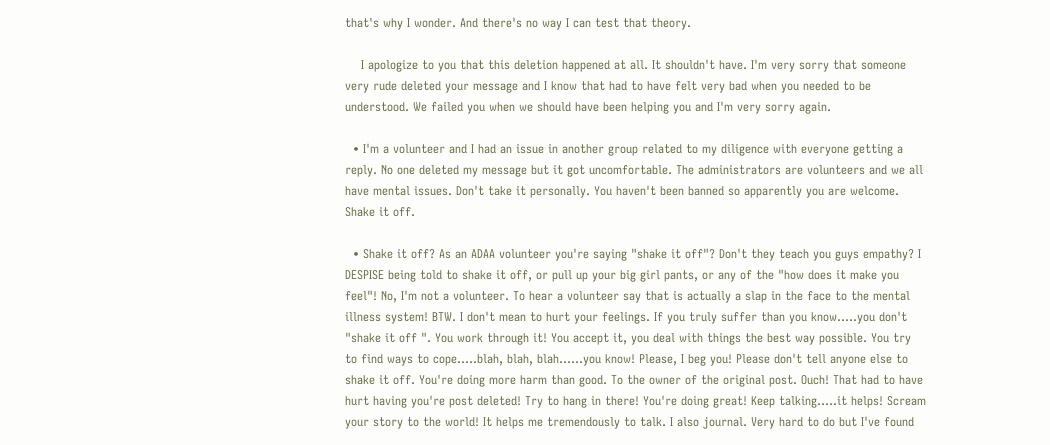that's why I wonder. And there's no way I can test that theory.

    I apologize to you that this deletion happened at all. It shouldn't have. I'm very sorry that someone very rude deleted your message and I know that had to have felt very bad when you needed to be understood. We failed you when we should have been helping you and I'm very sorry again.

  • I'm a volunteer and I had an issue in another group related to my diligence with everyone getting a reply. No one deleted my message but it got uncomfortable. The administrators are volunteers and we all have mental issues. Don't take it personally. You haven't been banned so apparently you are welcome. Shake it off.

  • Shake it off? As an ADAA volunteer you're saying "shake it off"? Don't they teach you guys empathy? I DESPISE being told to shake it off, or pull up your big girl pants, or any of the "how does it make you feel"! No, I'm not a volunteer. To hear a volunteer say that is actually a slap in the face to the mental illness system! BTW. I don't mean to hurt your feelings. If you truly suffer than you know.....you don't "shake it off ". You work through it! You accept it, you deal with things the best way possible. You try to find ways to cope.....blah, blah, blah......you know! Please, I beg you! Please don't tell anyone else to shake it off. You're doing more harm than good. To the owner of the original post. Ouch! That had to have hurt having you're post deleted! Try to hang in there! You're doing great! Keep talking.....it helps! Scream your story to the world! It helps me tremendously to talk. I also journal. Very hard to do but I've found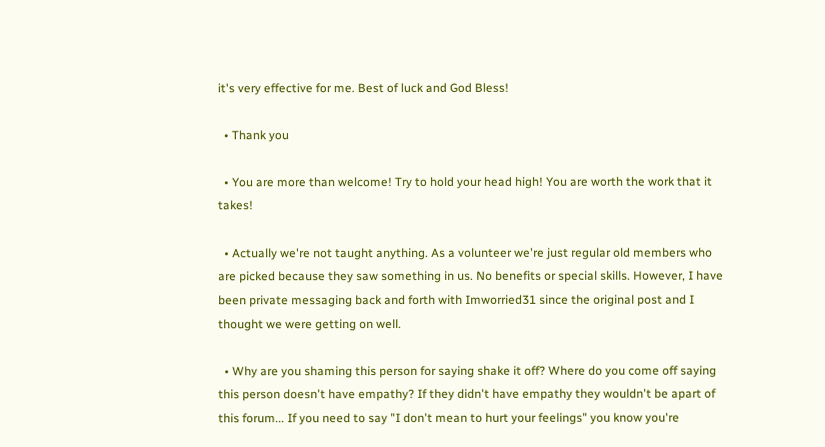it's very effective for me. Best of luck and God Bless!

  • Thank you

  • You are more than welcome! Try to hold your head high! You are worth the work that it takes!

  • Actually we're not taught anything. As a volunteer we're just regular old members who are picked because they saw something in us. No benefits or special skills. However, I have been private messaging back and forth with Imworried31 since the original post and I thought we were getting on well.

  • Why are you shaming this person for saying shake it off? Where do you come off saying this person doesn't have empathy? If they didn't have empathy they wouldn't be apart of this forum... If you need to say "I don't mean to hurt your feelings" you know you're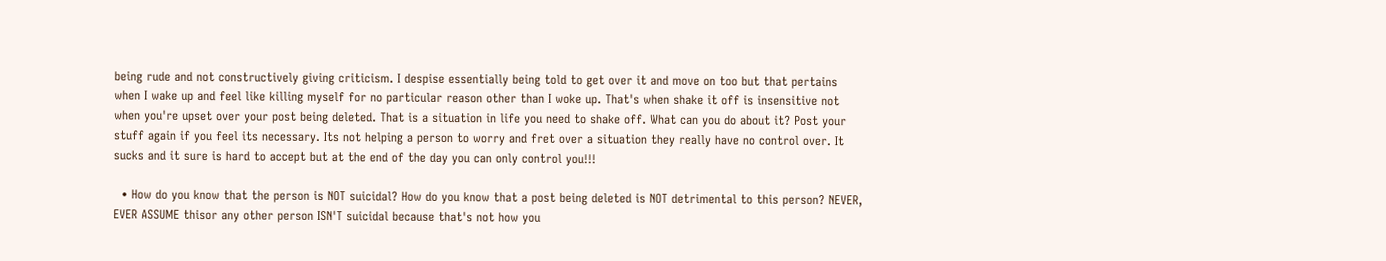being rude and not constructively giving criticism. I despise essentially being told to get over it and move on too but that pertains when I wake up and feel like killing myself for no particular reason other than I woke up. That's when shake it off is insensitive not when you're upset over your post being deleted. That is a situation in life you need to shake off. What can you do about it? Post your stuff again if you feel its necessary. Its not helping a person to worry and fret over a situation they really have no control over. It sucks and it sure is hard to accept but at the end of the day you can only control you!!!

  • How do you know that the person is NOT suicidal? How do you know that a post being deleted is NOT detrimental to this person? NEVER, EVER ASSUME thisor any other person ISN'T suicidal because that's not how you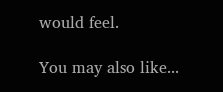would feel.

You may also like...